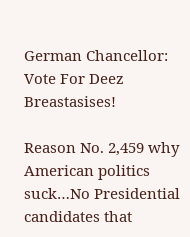German Chancellor: Vote For Deez Breastasises!

Reason No. 2,459 why American politics suck…No Presidential candidates that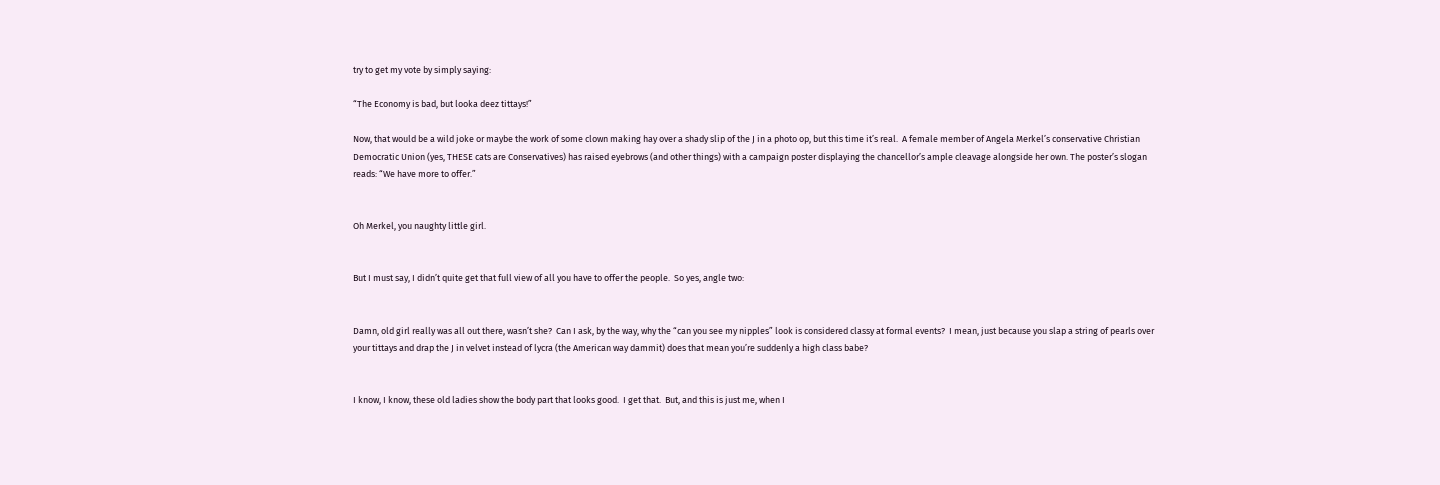try to get my vote by simply saying:

“The Economy is bad, but looka deez tittays!”

Now, that would be a wild joke or maybe the work of some clown making hay over a shady slip of the J in a photo op, but this time it’s real.  A female member of Angela Merkel’s conservative Christian Democratic Union (yes, THESE cats are Conservatives) has raised eyebrows (and other things) with a campaign poster displaying the chancellor’s ample cleavage alongside her own. The poster’s slogan reads: “We have more to offer.”


Oh Merkel, you naughty little girl.


But I must say, I didn’t quite get that full view of all you have to offer the people.  So yes, angle two:


Damn, old girl really was all out there, wasn’t she?  Can I ask, by the way, why the “can you see my nipples” look is considered classy at formal events?  I mean, just because you slap a string of pearls over your tittays and drap the J in velvet instead of lycra (the American way dammit) does that mean you’re suddenly a high class babe?


I know, I know, these old ladies show the body part that looks good.  I get that.  But, and this is just me, when I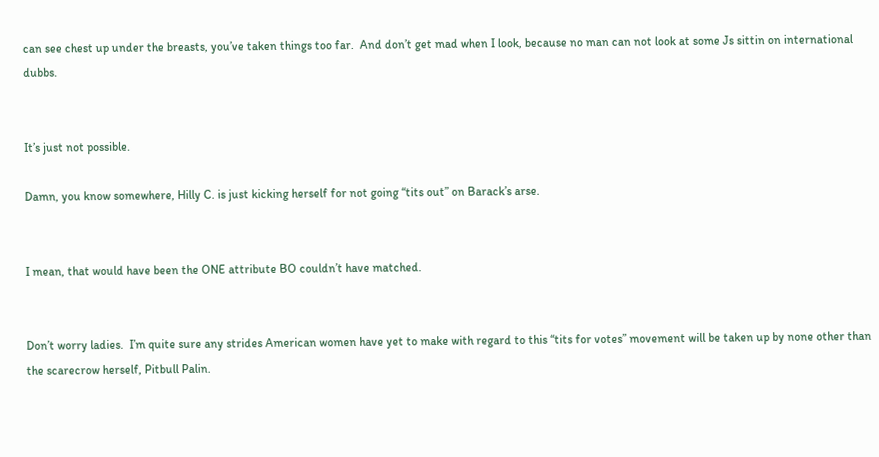can see chest up under the breasts, you’ve taken things too far.  And don’t get mad when I look, because no man can not look at some Js sittin on international dubbs.


It’s just not possible.

Damn, you know somewhere, Hilly C. is just kicking herself for not going “tits out” on Barack’s arse.


I mean, that would have been the ONE attribute BO couldn’t have matched.


Don’t worry ladies.  I’m quite sure any strides American women have yet to make with regard to this “tits for votes” movement will be taken up by none other than the scarecrow herself, Pitbull Palin.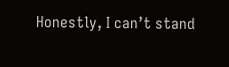Honestly, I can’t stand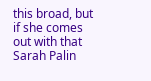this broad, but if she comes out with that Sarah Palin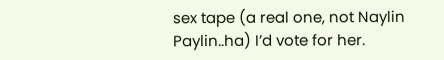sex tape (a real one, not Naylin Paylin..ha) I’d vote for her.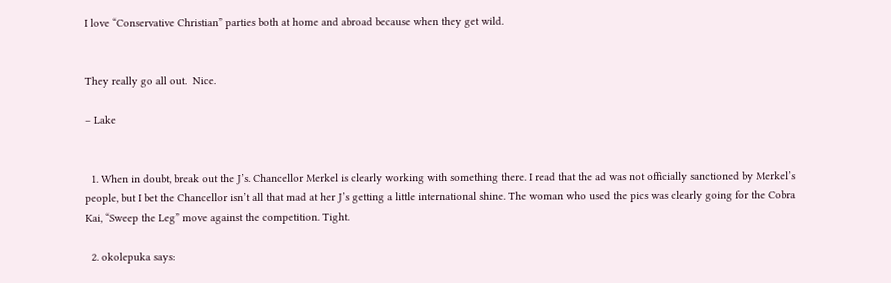I love “Conservative Christian” parties both at home and abroad because when they get wild.


They really go all out.  Nice.

– Lake


  1. When in doubt, break out the J’s. Chancellor Merkel is clearly working with something there. I read that the ad was not officially sanctioned by Merkel’s people, but I bet the Chancellor isn’t all that mad at her J’s getting a little international shine. The woman who used the pics was clearly going for the Cobra Kai, “Sweep the Leg” move against the competition. Tight.

  2. okolepuka says: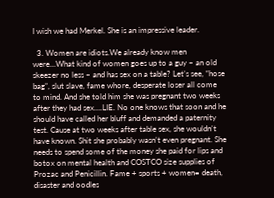I wish we had Merkel. She is an impressive leader.

  3. Women are idiots.We already know men were…What kind of women goes up to a guy – an old skeezer no less – and has sex on a table? Let’s see, “hose bag”, slut slave, fame whore, desperate loser all come to mind. And she told him she was pregnant two weeks after they had sex….LIE. No one knows that soon and he should have called her bluff and demanded a paternity test. Cause at two weeks after table sex, she wouldn’t have known. Shit she probably wasn’t even pregnant. She needs to spend some of the money she paid for lips and botox on mental health and COSTCO size supplies of Prozac and Penicillin. Fame + sports + women= death, disaster and oodles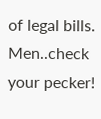of legal bills. Men..check your pecker!